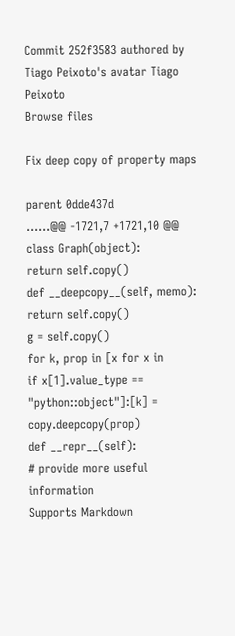Commit 252f3583 authored by Tiago Peixoto's avatar Tiago Peixoto
Browse files

Fix deep copy of property maps

parent 0dde437d
......@@ -1721,7 +1721,10 @@ class Graph(object):
return self.copy()
def __deepcopy__(self, memo):
return self.copy()
g = self.copy()
for k, prop in [x for x in
if x[1].value_type == "python::object"]:[k] = copy.deepcopy(prop)
def __repr__(self):
# provide more useful information
Supports Markdown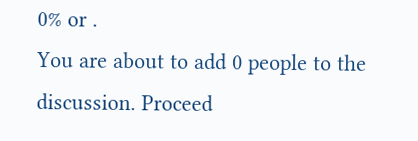0% or .
You are about to add 0 people to the discussion. Proceed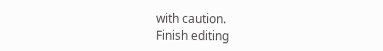with caution.
Finish editing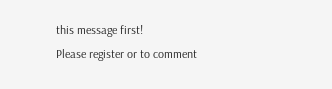this message first!
Please register or to comment